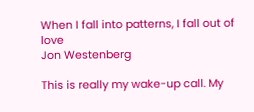When I fall into patterns, I fall out of love
Jon Westenberg

This is really my wake-up call. My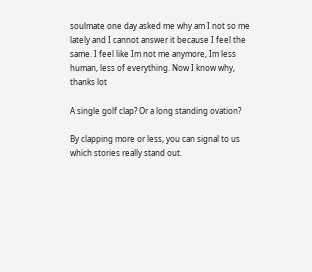soulmate one day asked me why am I not so me lately and I cannot answer it because I feel the same. I feel like Im not me anymore, Im less human, less of everything. Now I know why, thanks lot

A single golf clap? Or a long standing ovation?

By clapping more or less, you can signal to us which stories really stand out.